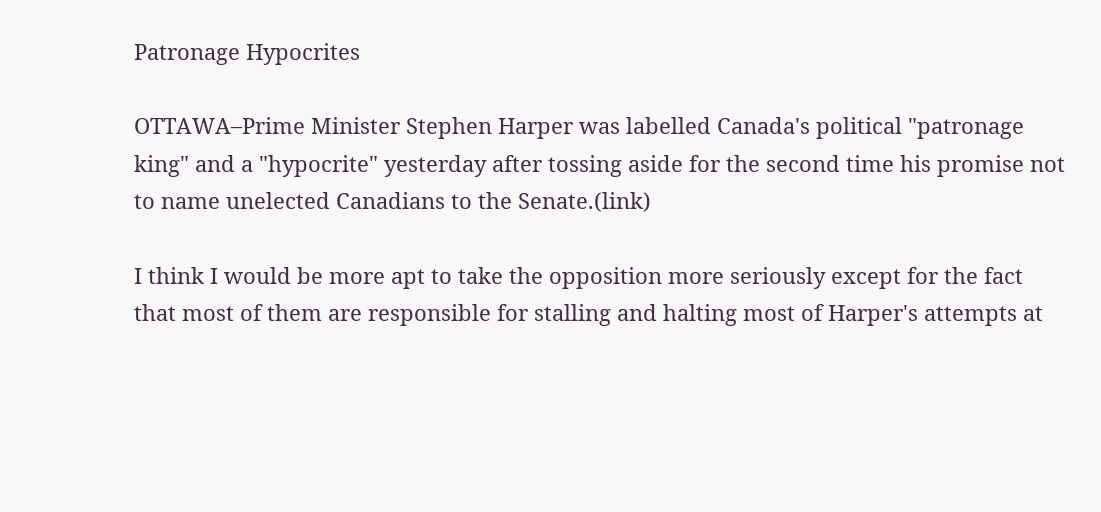Patronage Hypocrites

OTTAWA–Prime Minister Stephen Harper was labelled Canada's political "patronage king" and a "hypocrite" yesterday after tossing aside for the second time his promise not to name unelected Canadians to the Senate.(link)

I think I would be more apt to take the opposition more seriously except for the fact that most of them are responsible for stalling and halting most of Harper's attempts at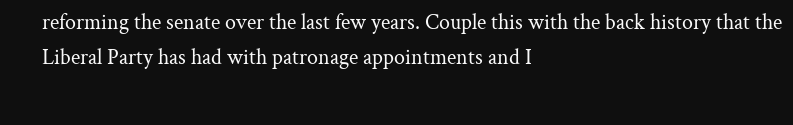reforming the senate over the last few years. Couple this with the back history that the Liberal Party has had with patronage appointments and I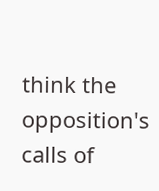think the opposition's calls of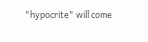"hypocrite" will come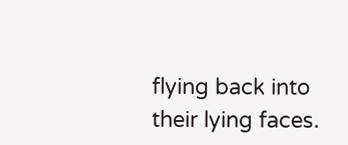flying back into their lying faces.